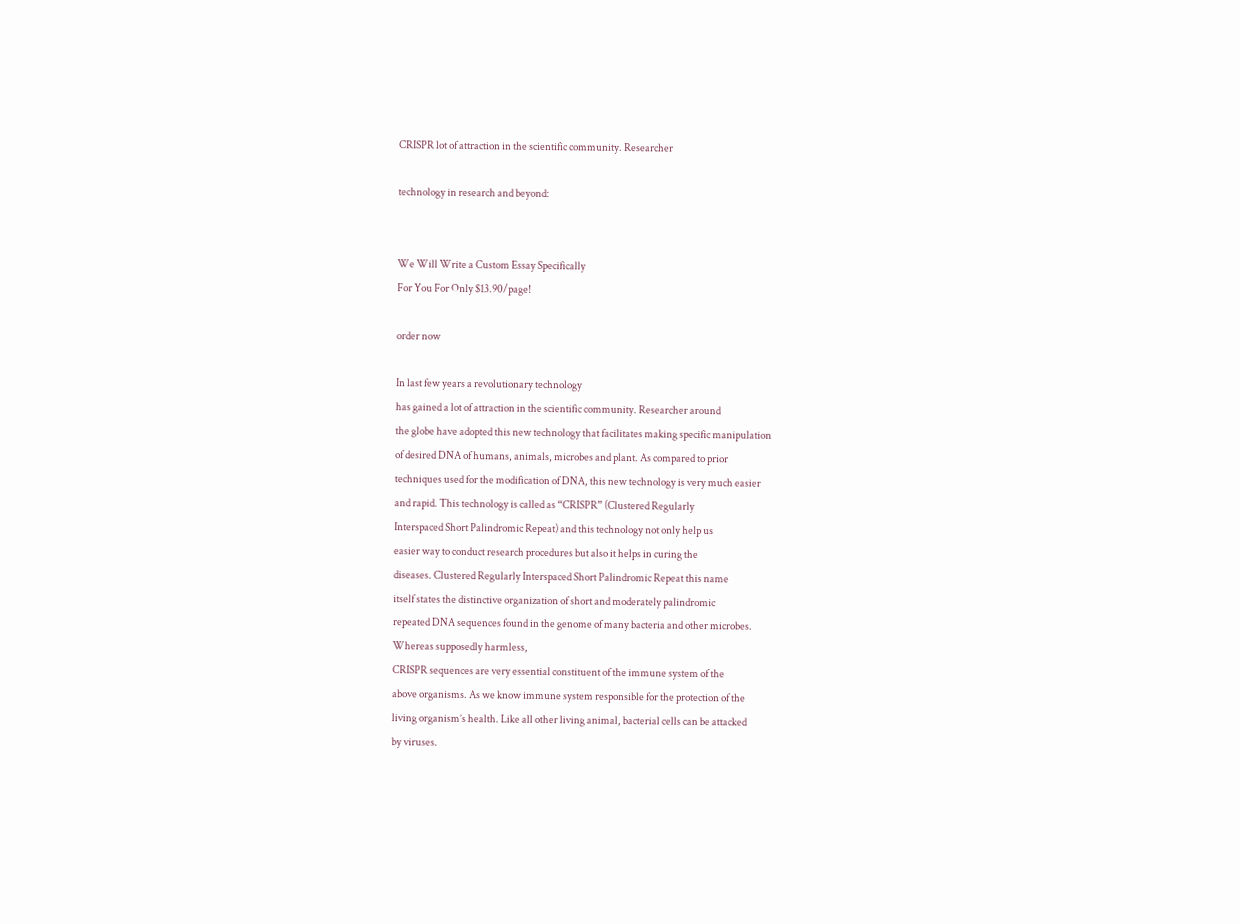CRISPR lot of attraction in the scientific community. Researcher

technology in research and beyond:


We Will Write a Custom Essay Specifically
For You For Only $13.90/page!

order now

In last few years a revolutionary technology
has gained a lot of attraction in the scientific community. Researcher around
the globe have adopted this new technology that facilitates making specific manipulation
of desired DNA of humans, animals, microbes and plant. As compared to prior
techniques used for the modification of DNA, this new technology is very much easier
and rapid. This technology is called as “CRISPR” (Clustered Regularly
Interspaced Short Palindromic Repeat) and this technology not only help us
easier way to conduct research procedures but also it helps in curing the
diseases. Clustered Regularly Interspaced Short Palindromic Repeat this name
itself states the distinctive organization of short and moderately palindromic
repeated DNA sequences found in the genome of many bacteria and other microbes.
Whereas supposedly harmless,
CRISPR sequences are very essential constituent of the immune system of the
above organisms. As we know immune system responsible for the protection of the
living organism’s health. Like all other living animal, bacterial cells can be attacked
by viruses.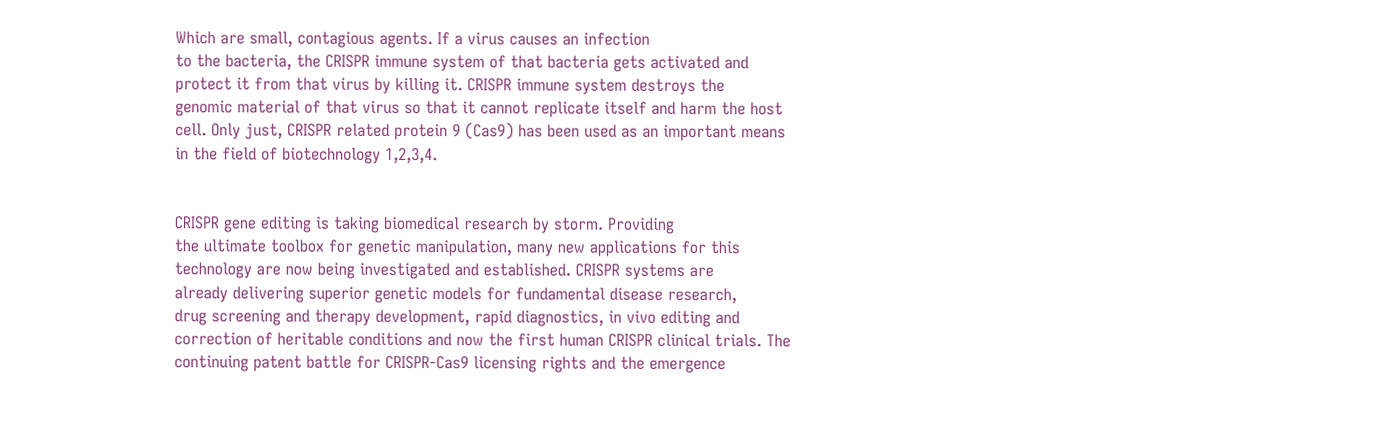Which are small, contagious agents. If a virus causes an infection
to the bacteria, the CRISPR immune system of that bacteria gets activated and
protect it from that virus by killing it. CRISPR immune system destroys the
genomic material of that virus so that it cannot replicate itself and harm the host
cell. Only just, CRISPR related protein 9 (Cas9) has been used as an important means
in the field of biotechnology 1,2,3,4.


CRISPR gene editing is taking biomedical research by storm. Providing
the ultimate toolbox for genetic manipulation, many new applications for this
technology are now being investigated and established. CRISPR systems are
already delivering superior genetic models for fundamental disease research,
drug screening and therapy development, rapid diagnostics, in vivo editing and
correction of heritable conditions and now the first human CRISPR clinical trials. The
continuing patent battle for CRISPR-Cas9 licensing rights and the emergence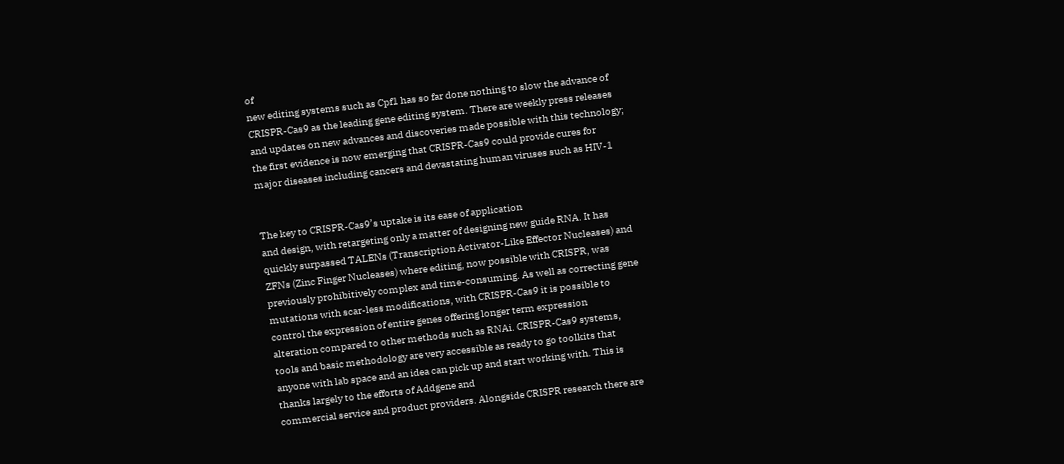of
new editing systems such as Cpf1 has so far done nothing to slow the advance of
CRISPR-Cas9 as the leading gene editing system. There are weekly press releases
and updates on new advances and discoveries made possible with this technology;
the first evidence is now emerging that CRISPR-Cas9 could provide cures for
major diseases including cancers and devastating human viruses such as HIV-1


The key to CRISPR-Cas9’s uptake is its ease of application
and design, with retargeting only a matter of designing new guide RNA. It has
quickly surpassed TALENs (Transcription Activator-Like Effector Nucleases) and
ZFNs (Zinc Finger Nucleases) where editing, now possible with CRISPR, was
previously prohibitively complex and time-consuming. As well as correcting gene
mutations with scar-less modifications, with CRISPR-Cas9 it is possible to
control the expression of entire genes offering longer term expression
alteration compared to other methods such as RNAi. CRISPR-Cas9 systems,
tools and basic methodology are very accessible as ready to go toolkits that
anyone with lab space and an idea can pick up and start working with. This is
thanks largely to the efforts of Addgene and
commercial service and product providers. Alongside CRISPR research there are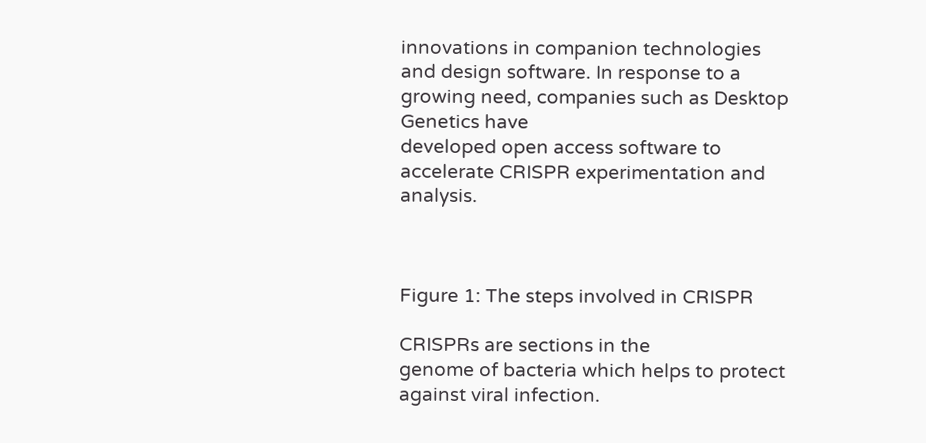innovations in companion technologies and design software. In response to a
growing need, companies such as Desktop Genetics have
developed open access software to accelerate CRISPR experimentation and analysis.



Figure 1: The steps involved in CRISPR

CRISPRs are sections in the
genome of bacteria which helps to protect against viral infection.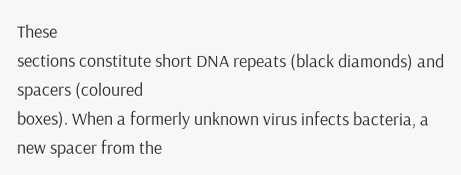These
sections constitute short DNA repeats (black diamonds) and spacers (coloured
boxes). When a formerly unknown virus infects bacteria, a new spacer from the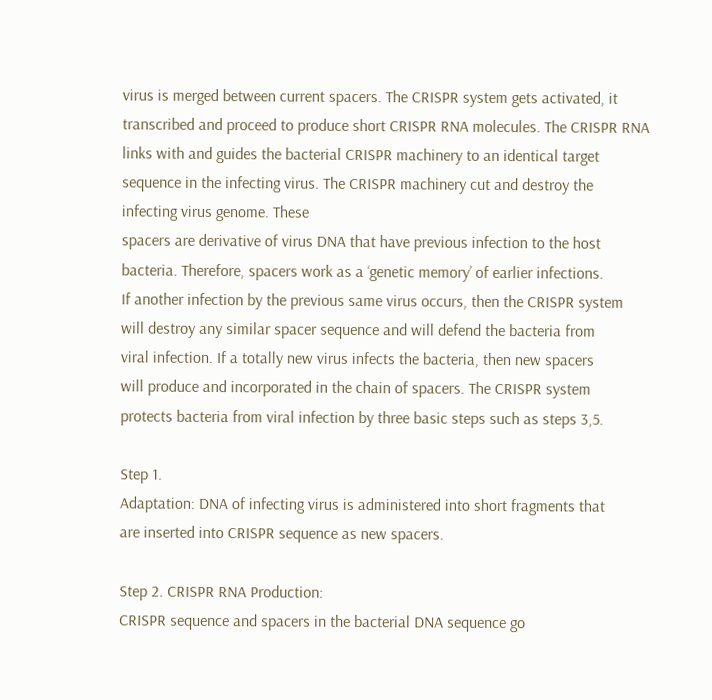virus is merged between current spacers. The CRISPR system gets activated, it
transcribed and proceed to produce short CRISPR RNA molecules. The CRISPR RNA
links with and guides the bacterial CRISPR machinery to an identical target
sequence in the infecting virus. The CRISPR machinery cut and destroy the
infecting virus genome. These
spacers are derivative of virus DNA that have previous infection to the host
bacteria. Therefore, spacers work as a ‘genetic memory’ of earlier infections.
If another infection by the previous same virus occurs, then the CRISPR system
will destroy any similar spacer sequence and will defend the bacteria from
viral infection. If a totally new virus infects the bacteria, then new spacers
will produce and incorporated in the chain of spacers. The CRISPR system
protects bacteria from viral infection by three basic steps such as steps 3,5.

Step 1.
Adaptation: DNA of infecting virus is administered into short fragments that
are inserted into CRISPR sequence as new spacers.

Step 2. CRISPR RNA Production:
CRISPR sequence and spacers in the bacterial DNA sequence go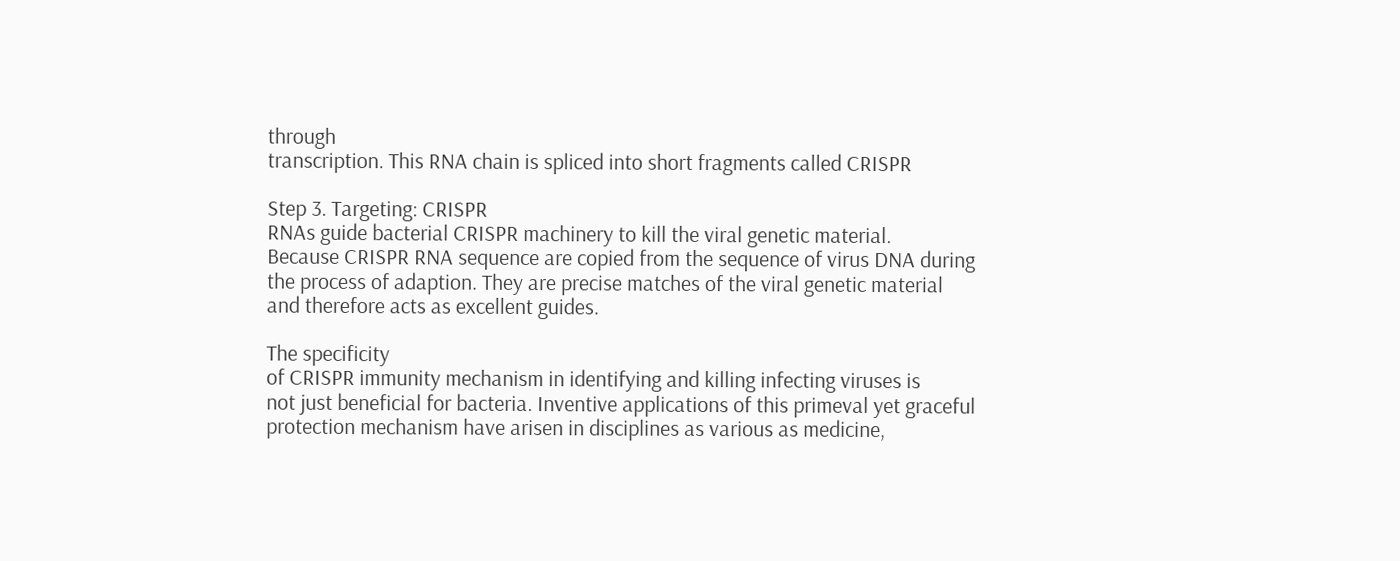through
transcription. This RNA chain is spliced into short fragments called CRISPR

Step 3. Targeting: CRISPR
RNAs guide bacterial CRISPR machinery to kill the viral genetic material.
Because CRISPR RNA sequence are copied from the sequence of virus DNA during
the process of adaption. They are precise matches of the viral genetic material
and therefore acts as excellent guides.

The specificity
of CRISPR immunity mechanism in identifying and killing infecting viruses is
not just beneficial for bacteria. Inventive applications of this primeval yet graceful
protection mechanism have arisen in disciplines as various as medicine,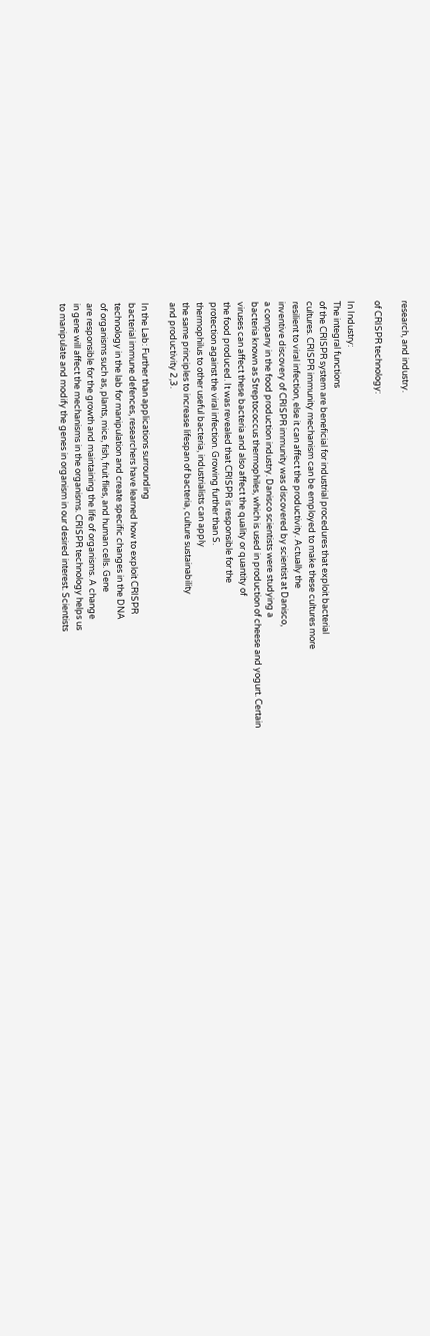research, and industry.

of CRISPR technology:

In Industry:
The integral functions
of the CRISPR system are beneficial for industrial procedures that exploit bacterial
cultures. CRISPR immunity mechanism can be employed to make these cultures more
resilient to viral infection, else it can affect the productivity. Actually the
inventive discovery of CRISPR immunity was discovered by scientist at Danisco,
a company in the food production industry. Danisco scientists were studying a
bacteria known as Streptococcus thermophiles, which is used in production of cheese and yogurt. Certain
viruses can affect these bacteria and also affect the quality or quantity of
the food produced. It was revealed that CRISPR is responsible for the
protection against the viral infection. Growing further than S.
thermophilus to other useful bacteria, industrialists can apply
the same principles to increase lifespan of bacteria, culture sustainability
and productivity 2,3.

In the Lab: Further than applications surrounding
bacterial immune defences, researchers have learned how to exploit CRISPR
technology in the lab for manipulation and create specific changes in the DNA
of organisms such as, plants, mice, fish, fruit flies, and human cells. Gene
are responsible for the growth and maintaining the life of organisms. A change
in gene will affect the mechanisms in the organisms. CRISPR technology helps us
to manipulate and modify the genes in organism in our desired interest. Scientists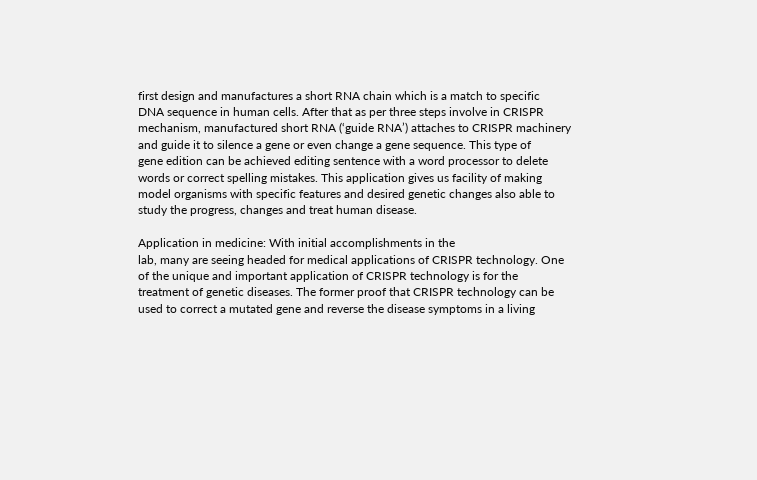first design and manufactures a short RNA chain which is a match to specific
DNA sequence in human cells. After that as per three steps involve in CRISPR
mechanism, manufactured short RNA (‘guide RNA’) attaches to CRISPR machinery
and guide it to silence a gene or even change a gene sequence. This type of
gene edition can be achieved editing sentence with a word processor to delete
words or correct spelling mistakes. This application gives us facility of making
model organisms with specific features and desired genetic changes also able to
study the progress, changes and treat human disease.

Application in medicine: With initial accomplishments in the
lab, many are seeing headed for medical applications of CRISPR technology. One
of the unique and important application of CRISPR technology is for the
treatment of genetic diseases. The former proof that CRISPR technology can be
used to correct a mutated gene and reverse the disease symptoms in a living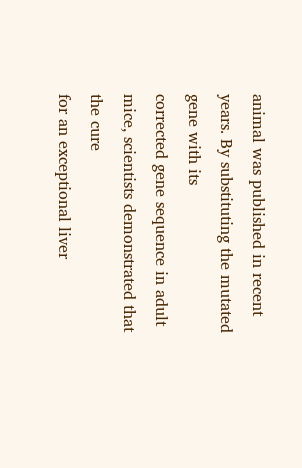animal was published in recent years. By substituting the mutated gene with its
corrected gene sequence in adult mice, scientists demonstrated that the cure
for an exceptional liver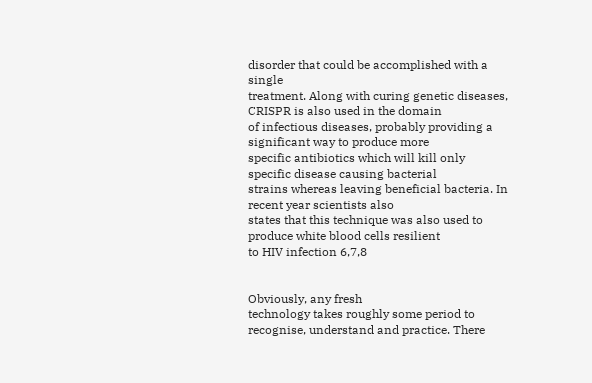disorder that could be accomplished with a single
treatment. Along with curing genetic diseases, CRISPR is also used in the domain
of infectious diseases, probably providing a significant way to produce more
specific antibiotics which will kill only specific disease causing bacterial
strains whereas leaving beneficial bacteria. In recent year scientists also
states that this technique was also used to produce white blood cells resilient
to HIV infection 6,7,8


Obviously, any fresh
technology takes roughly some period to recognise, understand and practice. There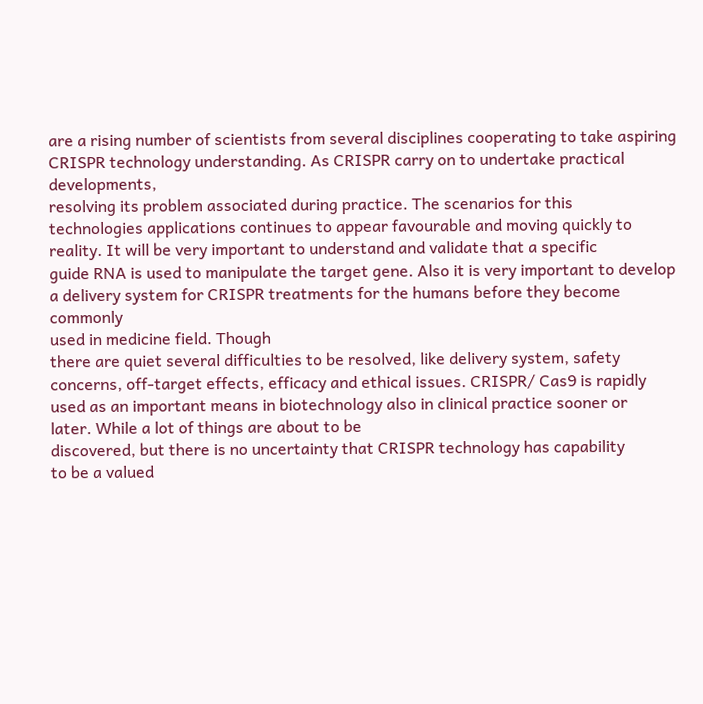are a rising number of scientists from several disciplines cooperating to take aspiring
CRISPR technology understanding. As CRISPR carry on to undertake practical developments,
resolving its problem associated during practice. The scenarios for this
technologies applications continues to appear favourable and moving quickly to
reality. It will be very important to understand and validate that a specific
guide RNA is used to manipulate the target gene. Also it is very important to develop
a delivery system for CRISPR treatments for the humans before they become commonly
used in medicine field. Though
there are quiet several difficulties to be resolved, like delivery system, safety
concerns, off-target effects, efficacy and ethical issues. CRISPR/ Cas9 is rapidly
used as an important means in biotechnology also in clinical practice sooner or
later. While a lot of things are about to be
discovered, but there is no uncertainty that CRISPR technology has capability
to be a valued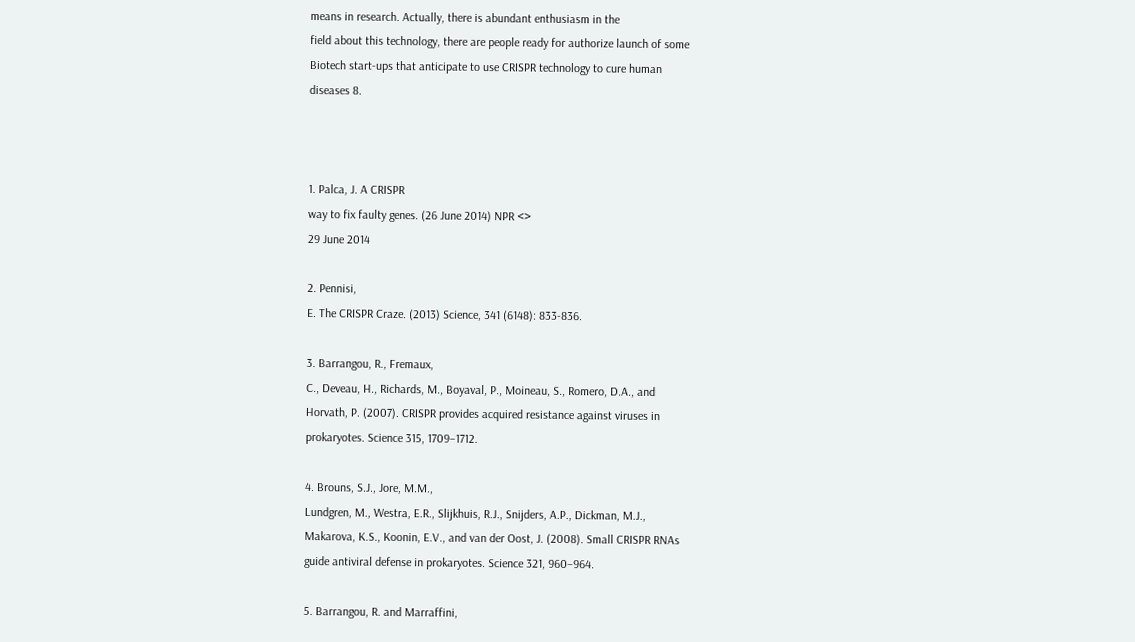means in research. Actually, there is abundant enthusiasm in the
field about this technology, there are people ready for authorize launch of some
Biotech start-ups that anticipate to use CRISPR technology to cure human
diseases 8.



1. Palca, J. A CRISPR
way to fix faulty genes. (26 June 2014) NPR <>
29 June 2014

2. Pennisi,
E. The CRISPR Craze. (2013) Science, 341 (6148): 833-836.

3. Barrangou, R., Fremaux,
C., Deveau, H., Richards, M., Boyaval, P., Moineau, S., Romero, D.A., and
Horvath, P. (2007). CRISPR provides acquired resistance against viruses in
prokaryotes. Science 315, 1709–1712.

4. Brouns, S.J., Jore, M.M.,
Lundgren, M., Westra, E.R., Slijkhuis, R.J., Snijders, A.P., Dickman, M.J.,
Makarova, K.S., Koonin, E.V., and van der Oost, J. (2008). Small CRISPR RNAs
guide antiviral defense in prokaryotes. Science 321, 960–964.

5. Barrangou, R. and Marraffini,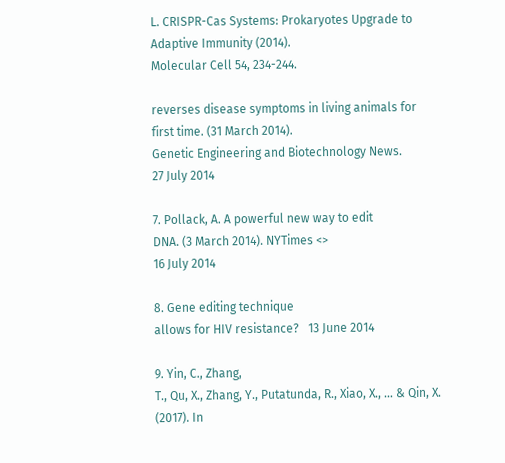L. CRISPR-Cas Systems: Prokaryotes Upgrade to Adaptive Immunity (2014).
Molecular Cell 54, 234-244.

reverses disease symptoms in living animals for first time. (31 March 2014).
Genetic Engineering and Biotechnology News.
27 July 2014

7. Pollack, A. A powerful new way to edit
DNA. (3 March 2014). NYTimes <>
16 July 2014

8. Gene editing technique
allows for HIV resistance?   13 June 2014

9. Yin, C., Zhang,
T., Qu, X., Zhang, Y., Putatunda, R., Xiao, X., … & Qin, X. (2017). In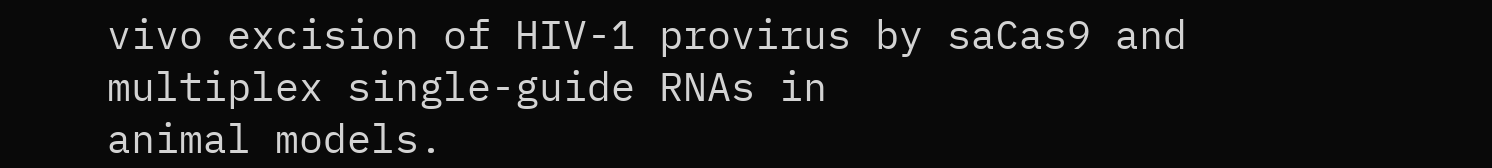vivo excision of HIV-1 provirus by saCas9 and multiplex single-guide RNAs in
animal models.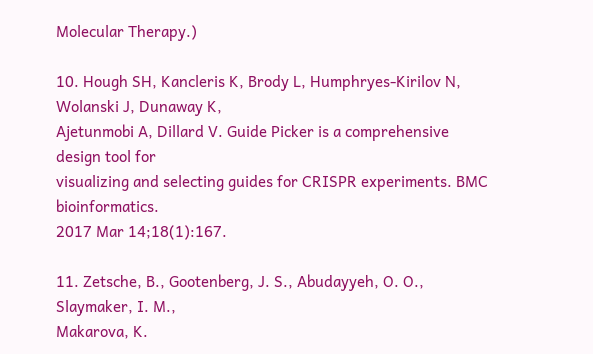Molecular Therapy.)

10. Hough SH, Kancleris K, Brody L, Humphryes-Kirilov N, Wolanski J, Dunaway K,
Ajetunmobi A, Dillard V. Guide Picker is a comprehensive design tool for
visualizing and selecting guides for CRISPR experiments. BMC bioinformatics.
2017 Mar 14;18(1):167.

11. Zetsche, B., Gootenberg, J. S., Abudayyeh, O. O., Slaymaker, I. M.,
Makarova, K.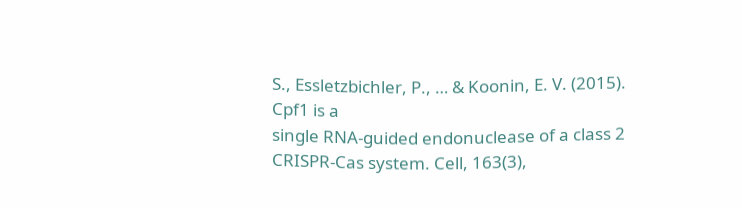S., Essletzbichler, P., … & Koonin, E. V. (2015). Cpf1 is a
single RNA-guided endonuclease of a class 2 CRISPR-Cas system. Cell, 163(3),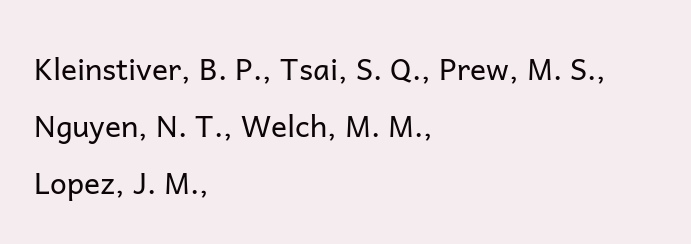Kleinstiver, B. P., Tsai, S. Q., Prew, M. S., Nguyen, N. T., Welch, M. M.,
Lopez, J. M.,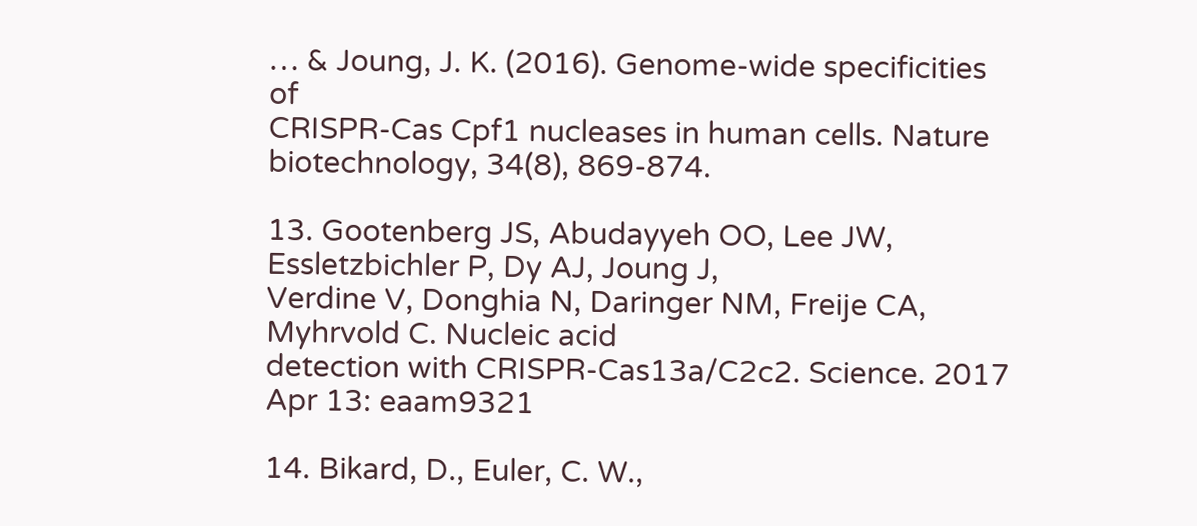… & Joung, J. K. (2016). Genome-wide specificities of
CRISPR-Cas Cpf1 nucleases in human cells. Nature biotechnology, 34(8), 869-874.

13. Gootenberg JS, Abudayyeh OO, Lee JW, Essletzbichler P, Dy AJ, Joung J,
Verdine V, Donghia N, Daringer NM, Freije CA, Myhrvold C. Nucleic acid
detection with CRISPR-Cas13a/C2c2. Science. 2017 Apr 13: eaam9321

14. Bikard, D., Euler, C. W.,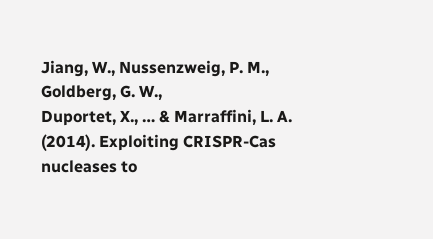Jiang, W., Nussenzweig, P. M., Goldberg, G. W.,
Duportet, X., … & Marraffini, L. A. (2014). Exploiting CRISPR-Cas
nucleases to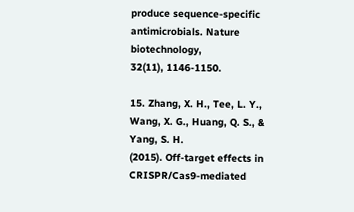produce sequence-specific antimicrobials. Nature biotechnology,
32(11), 1146-1150.

15. Zhang, X. H., Tee, L. Y., Wang, X. G., Huang, Q. S., & Yang, S. H.
(2015). Off-target effects in CRISPR/Cas9-mediated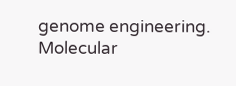genome engineering.
Molecular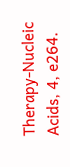Therapy-Nucleic Acids, 4, e264.